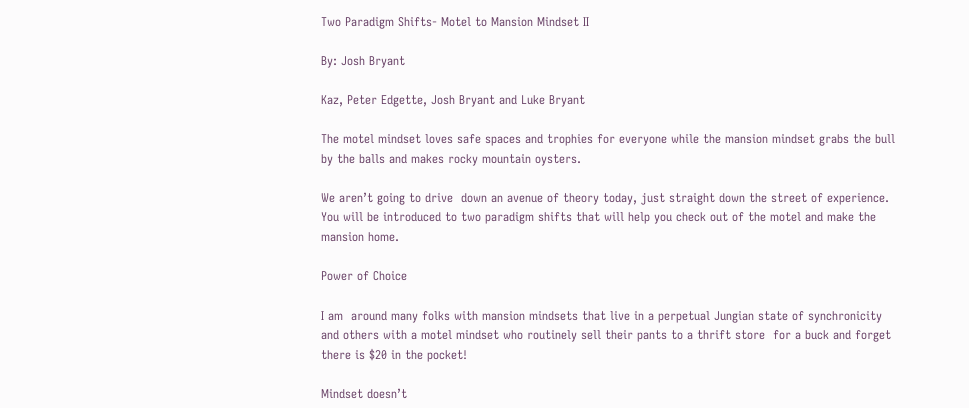Two Paradigm Shifts- Motel to Mansion Mindset II

By: Josh Bryant

Kaz, Peter Edgette, Josh Bryant and Luke Bryant

The motel mindset loves safe spaces and trophies for everyone while the mansion mindset grabs the bull by the balls and makes rocky mountain oysters.

We aren’t going to drive  down an avenue of theory today, just straight down the street of experience.  You will be introduced to two paradigm shifts that will help you check out of the motel and make the mansion home.

Power of Choice

I am  around many folks with mansion mindsets that live in a perpetual Jungian state of synchronicity and others with a motel mindset who routinely sell their pants to a thrift store  for a buck and forget there is $20 in the pocket!

Mindset doesn’t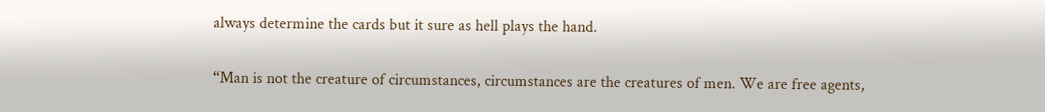always determine the cards but it sure as hell plays the hand.

“Man is not the creature of circumstances, circumstances are the creatures of men. We are free agents,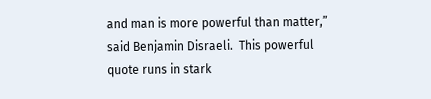and man is more powerful than matter,” said Benjamin Disraeli.  This powerful quote runs in stark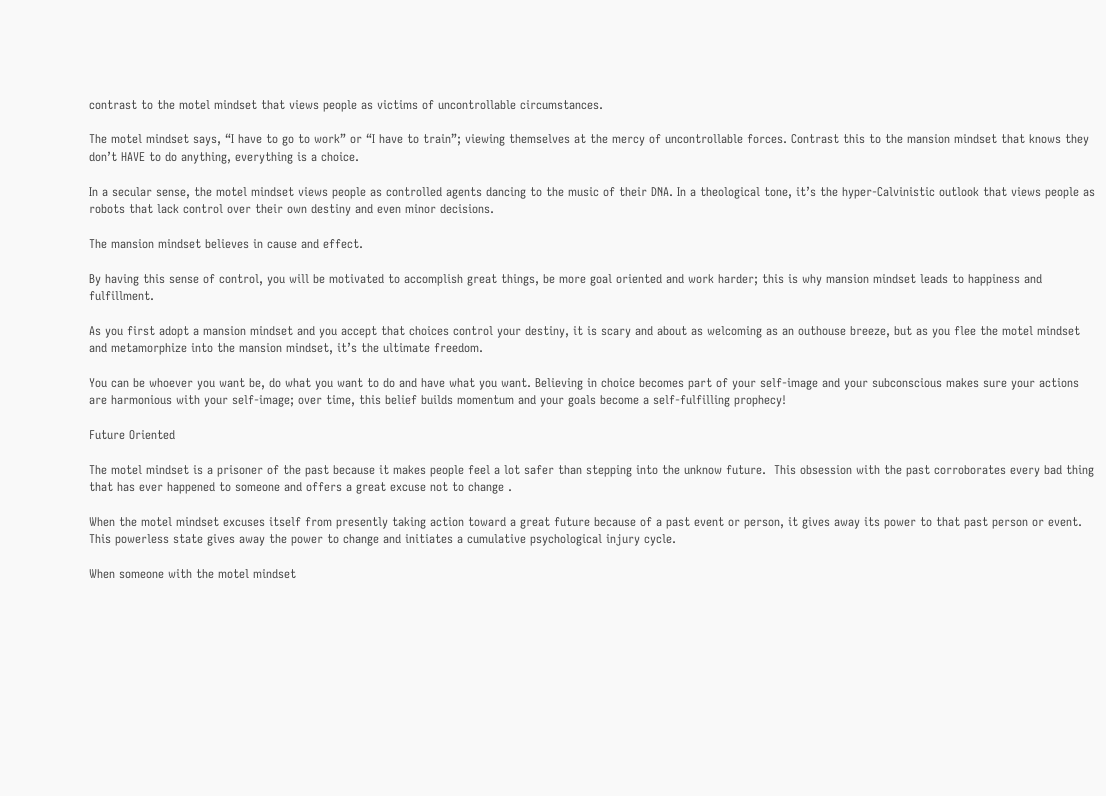contrast to the motel mindset that views people as victims of uncontrollable circumstances.

The motel mindset says, “I have to go to work” or “I have to train”; viewing themselves at the mercy of uncontrollable forces. Contrast this to the mansion mindset that knows they don’t HAVE to do anything, everything is a choice.

In a secular sense, the motel mindset views people as controlled agents dancing to the music of their DNA. In a theological tone, it’s the hyper-Calvinistic outlook that views people as robots that lack control over their own destiny and even minor decisions.

The mansion mindset believes in cause and effect.

By having this sense of control, you will be motivated to accomplish great things, be more goal oriented and work harder; this is why mansion mindset leads to happiness and fulfillment.

As you first adopt a mansion mindset and you accept that choices control your destiny, it is scary and about as welcoming as an outhouse breeze, but as you flee the motel mindset and metamorphize into the mansion mindset, it’s the ultimate freedom.

You can be whoever you want be, do what you want to do and have what you want. Believing in choice becomes part of your self-image and your subconscious makes sure your actions are harmonious with your self-image; over time, this belief builds momentum and your goals become a self-fulfilling prophecy!

Future Oriented

The motel mindset is a prisoner of the past because it makes people feel a lot safer than stepping into the unknow future.  This obsession with the past corroborates every bad thing that has ever happened to someone and offers a great excuse not to change .

When the motel mindset excuses itself from presently taking action toward a great future because of a past event or person, it gives away its power to that past person or event. This powerless state gives away the power to change and initiates a cumulative psychological injury cycle.

When someone with the motel mindset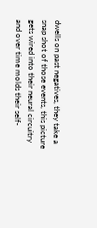dwells on past negatives, they take a snap shot of those events, this picture gets wired into their neural circuitry and over time molds their self-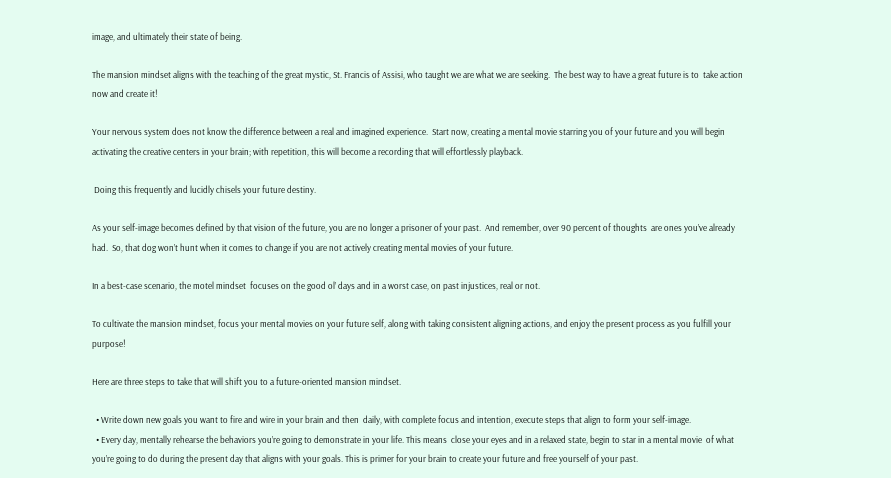image, and ultimately their state of being.

The mansion mindset aligns with the teaching of the great mystic, St. Francis of Assisi, who taught we are what we are seeking.  The best way to have a great future is to  take action now and create it!

Your nervous system does not know the difference between a real and imagined experience.  Start now, creating a mental movie starring you of your future and you will begin activating the creative centers in your brain; with repetition, this will become a recording that will effortlessly playback.

 Doing this frequently and lucidly chisels your future destiny.

As your self-image becomes defined by that vision of the future, you are no longer a prisoner of your past.  And remember, over 90 percent of thoughts  are ones you’ve already had.  So, that dog won’t hunt when it comes to change if you are not actively creating mental movies of your future.

In a best-case scenario, the motel mindset  focuses on the good ol’ days and in a worst case, on past injustices, real or not.

To cultivate the mansion mindset, focus your mental movies on your future self, along with taking consistent aligning actions, and enjoy the present process as you fulfill your purpose!

Here are three steps to take that will shift you to a future-oriented mansion mindset.

  • Write down new goals you want to fire and wire in your brain and then  daily, with complete focus and intention, execute steps that align to form your self-image.
  • Every day, mentally rehearse the behaviors you’re going to demonstrate in your life. This means  close your eyes and in a relaxed state, begin to star in a mental movie  of what you’re going to do during the present day that aligns with your goals. This is primer for your brain to create your future and free yourself of your past.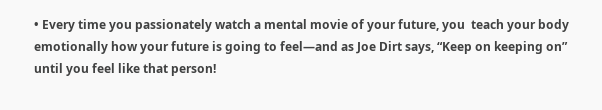• Every time you passionately watch a mental movie of your future, you  teach your body emotionally how your future is going to feel—and as Joe Dirt says, “Keep on keeping on” until you feel like that person!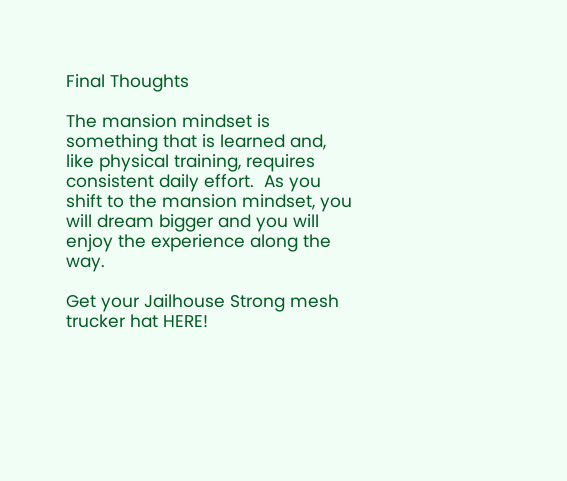Final Thoughts

The mansion mindset is something that is learned and, like physical training, requires consistent daily effort.  As you shift to the mansion mindset, you will dream bigger and you will enjoy the experience along the way.

Get your Jailhouse Strong mesh trucker hat HERE!